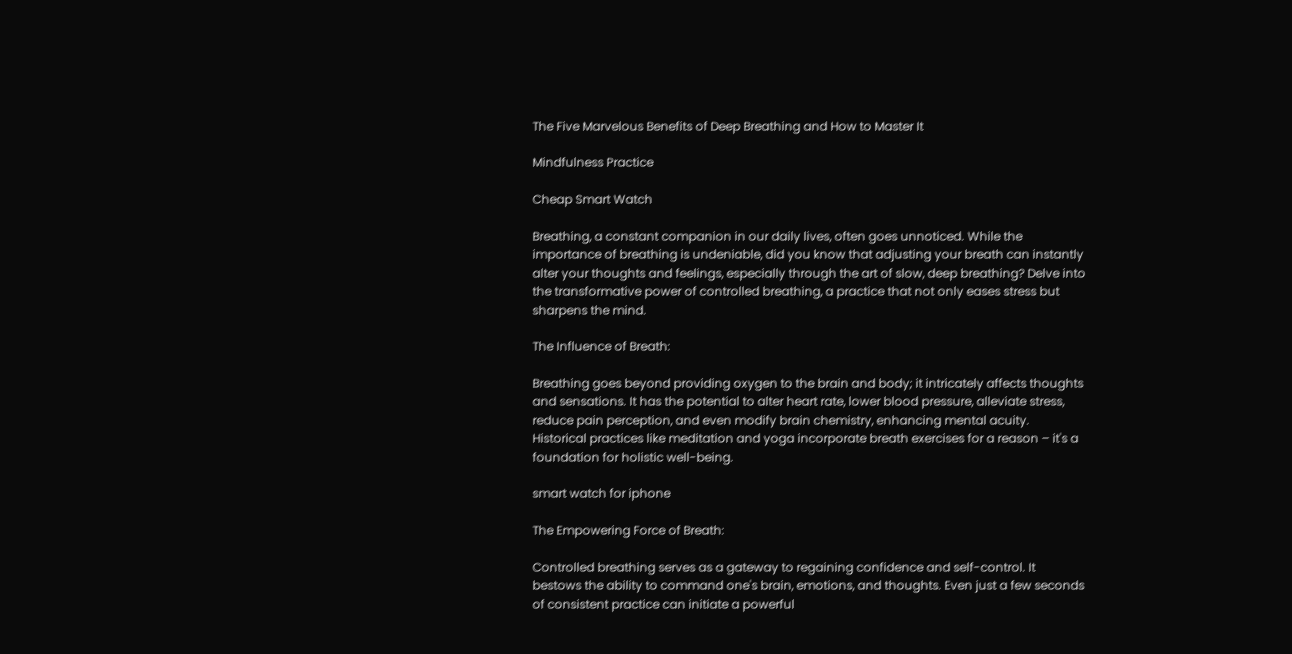The Five Marvelous Benefits of Deep Breathing and How to Master It

Mindfulness Practice

Cheap Smart Watch

Breathing, a constant companion in our daily lives, often goes unnoticed. While the importance of breathing is undeniable, did you know that adjusting your breath can instantly alter your thoughts and feelings, especially through the art of slow, deep breathing? Delve into the transformative power of controlled breathing, a practice that not only eases stress but sharpens the mind.

The Influence of Breath:

Breathing goes beyond providing oxygen to the brain and body; it intricately affects thoughts and sensations. It has the potential to alter heart rate, lower blood pressure, alleviate stress, reduce pain perception, and even modify brain chemistry, enhancing mental acuity. Historical practices like meditation and yoga incorporate breath exercises for a reason – it's a foundation for holistic well-being.

smart watch for iphone

The Empowering Force of Breath:

Controlled breathing serves as a gateway to regaining confidence and self-control. It bestows the ability to command one's brain, emotions, and thoughts. Even just a few seconds of consistent practice can initiate a powerful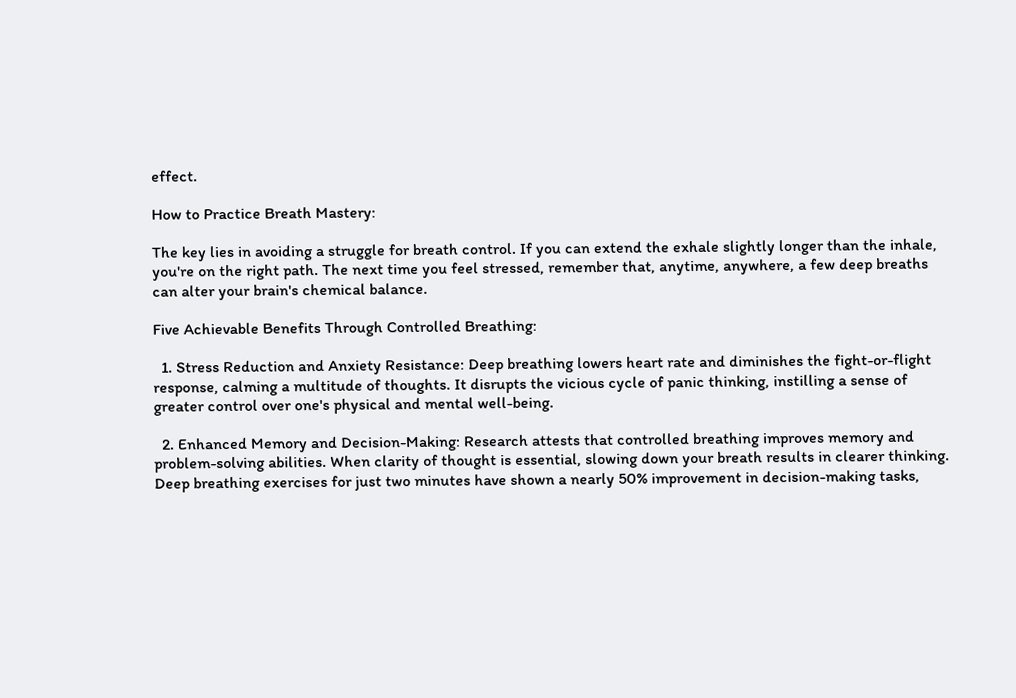effect.

How to Practice Breath Mastery:

The key lies in avoiding a struggle for breath control. If you can extend the exhale slightly longer than the inhale, you're on the right path. The next time you feel stressed, remember that, anytime, anywhere, a few deep breaths can alter your brain's chemical balance.

Five Achievable Benefits Through Controlled Breathing:

  1. Stress Reduction and Anxiety Resistance: Deep breathing lowers heart rate and diminishes the fight-or-flight response, calming a multitude of thoughts. It disrupts the vicious cycle of panic thinking, instilling a sense of greater control over one's physical and mental well-being.

  2. Enhanced Memory and Decision-Making: Research attests that controlled breathing improves memory and problem-solving abilities. When clarity of thought is essential, slowing down your breath results in clearer thinking. Deep breathing exercises for just two minutes have shown a nearly 50% improvement in decision-making tasks,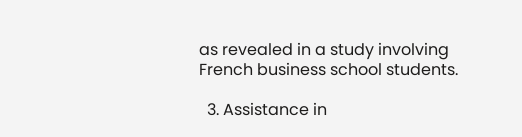as revealed in a study involving French business school students.

  3. Assistance in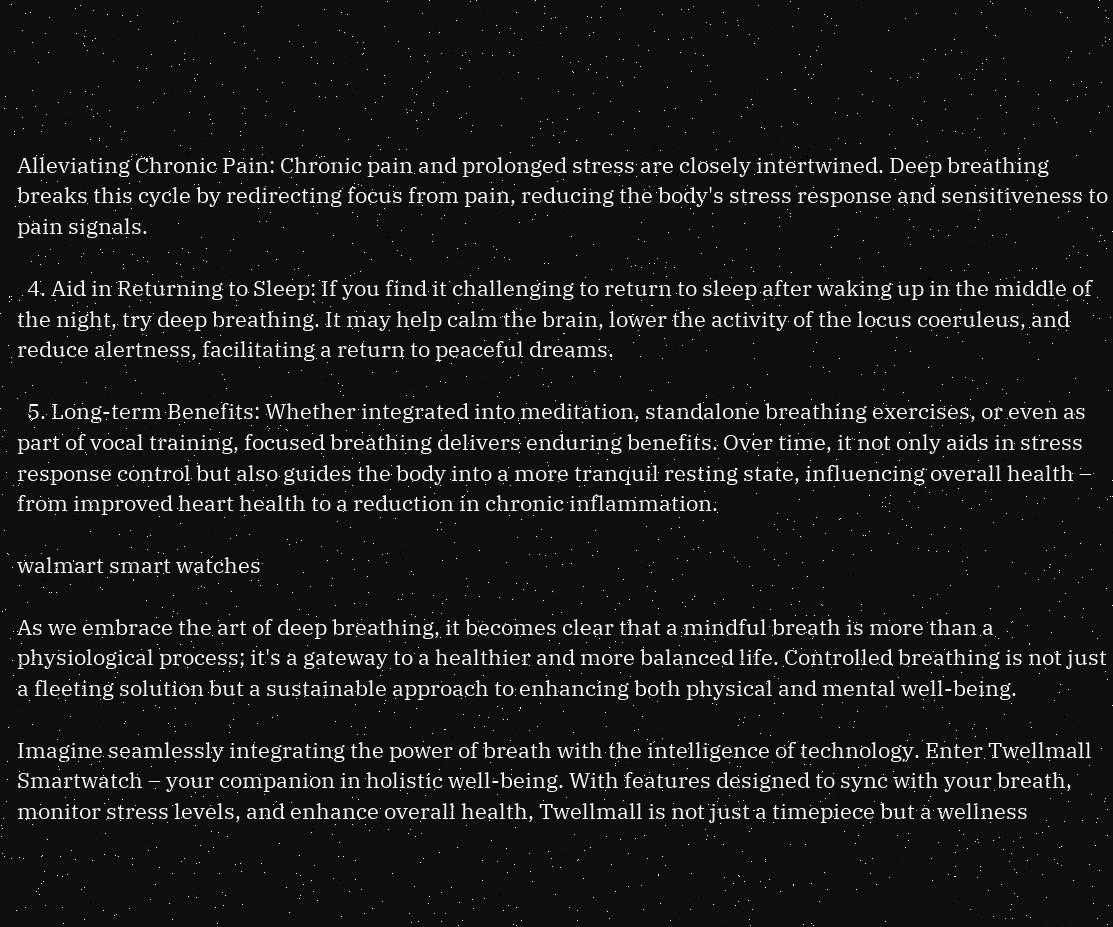Alleviating Chronic Pain: Chronic pain and prolonged stress are closely intertwined. Deep breathing breaks this cycle by redirecting focus from pain, reducing the body's stress response and sensitiveness to pain signals.

  4. Aid in Returning to Sleep: If you find it challenging to return to sleep after waking up in the middle of the night, try deep breathing. It may help calm the brain, lower the activity of the locus coeruleus, and reduce alertness, facilitating a return to peaceful dreams.

  5. Long-term Benefits: Whether integrated into meditation, standalone breathing exercises, or even as part of vocal training, focused breathing delivers enduring benefits. Over time, it not only aids in stress response control but also guides the body into a more tranquil resting state, influencing overall health – from improved heart health to a reduction in chronic inflammation.

walmart smart watches

As we embrace the art of deep breathing, it becomes clear that a mindful breath is more than a physiological process; it's a gateway to a healthier and more balanced life. Controlled breathing is not just a fleeting solution but a sustainable approach to enhancing both physical and mental well-being.

Imagine seamlessly integrating the power of breath with the intelligence of technology. Enter Twellmall Smartwatch – your companion in holistic well-being. With features designed to sync with your breath, monitor stress levels, and enhance overall health, Twellmall is not just a timepiece but a wellness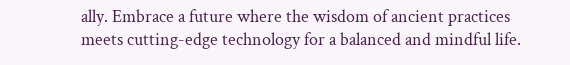ally. Embrace a future where the wisdom of ancient practices meets cutting-edge technology for a balanced and mindful life.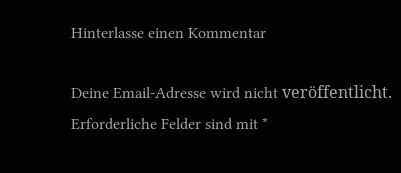Hinterlasse einen Kommentar

Deine Email-Adresse wird nicht veröffentlicht. Erforderliche Felder sind mit *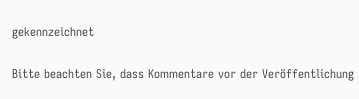gekennzeichnet

Bitte beachten Sie, dass Kommentare vor der Veröffentlichung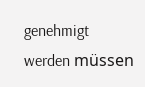genehmigt werden müssen